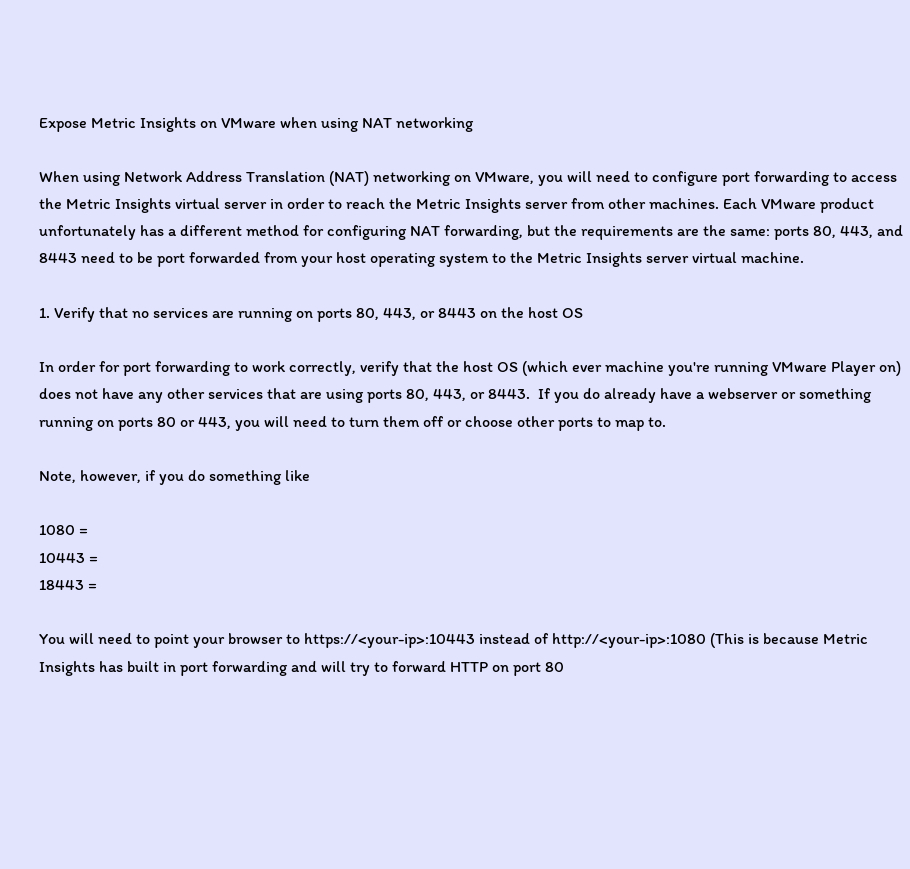Expose Metric Insights on VMware when using NAT networking

When using Network Address Translation (NAT) networking on VMware, you will need to configure port forwarding to access the Metric Insights virtual server in order to reach the Metric Insights server from other machines. Each VMware product unfortunately has a different method for configuring NAT forwarding, but the requirements are the same: ports 80, 443, and 8443 need to be port forwarded from your host operating system to the Metric Insights server virtual machine.

1. Verify that no services are running on ports 80, 443, or 8443 on the host OS

In order for port forwarding to work correctly, verify that the host OS (which ever machine you're running VMware Player on) does not have any other services that are using ports 80, 443, or 8443.  If you do already have a webserver or something running on ports 80 or 443, you will need to turn them off or choose other ports to map to.

Note, however, if you do something like

1080 =
10443 =
18443 =

You will need to point your browser to https://<your-ip>:10443 instead of http://<your-ip>:1080 (This is because Metric Insights has built in port forwarding and will try to forward HTTP on port 80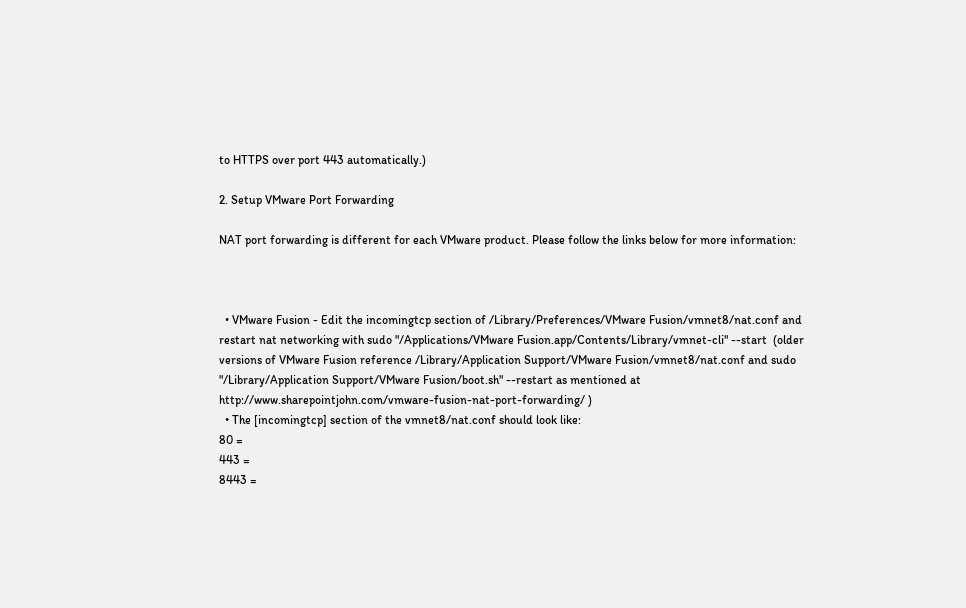to HTTPS over port 443 automatically.)

2. Setup VMware Port Forwarding

NAT port forwarding is different for each VMware product. Please follow the links below for more information:



  • VMware Fusion - Edit the incomingtcp section of /Library/Preferences/VMware Fusion/vmnet8/nat.conf and restart nat networking with sudo "/Applications/VMware Fusion.app/Contents/Library/vmnet-cli" --start  (older versions of VMware Fusion reference /Library/Application Support/VMware Fusion/vmnet8/nat.conf and sudo "/Library/Application Support/VMware Fusion/boot.sh" --restart as mentioned at http://www.sharepointjohn.com/vmware-fusion-nat-port-forwarding/ )
  • The [incomingtcp] section of the vmnet8/nat.conf should look like:
80 =
443 =
8443 =